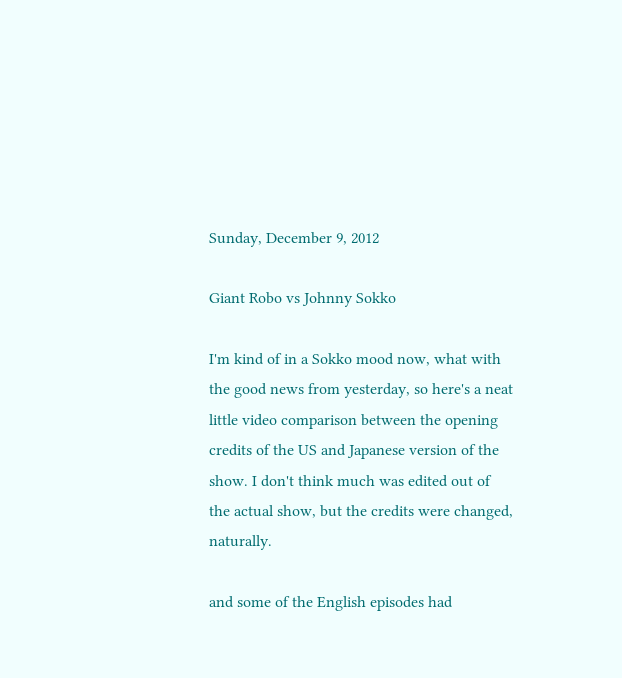Sunday, December 9, 2012

Giant Robo vs Johnny Sokko

I'm kind of in a Sokko mood now, what with the good news from yesterday, so here's a neat little video comparison between the opening credits of the US and Japanese version of the show. I don't think much was edited out of the actual show, but the credits were changed, naturally.

and some of the English episodes had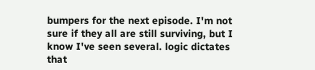bumpers for the next episode. I'm not sure if they all are still surviving, but I know I've seen several. logic dictates that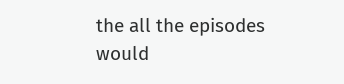the all the episodes would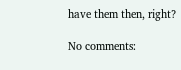have them then, right?

No comments: